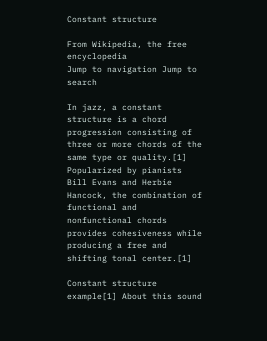Constant structure

From Wikipedia, the free encyclopedia
Jump to navigation Jump to search

In jazz, a constant structure is a chord progression consisting of three or more chords of the same type or quality.[1] Popularized by pianists Bill Evans and Herbie Hancock, the combination of functional and nonfunctional chords provides cohesiveness while producing a free and shifting tonal center.[1]

Constant structure example[1] About this sound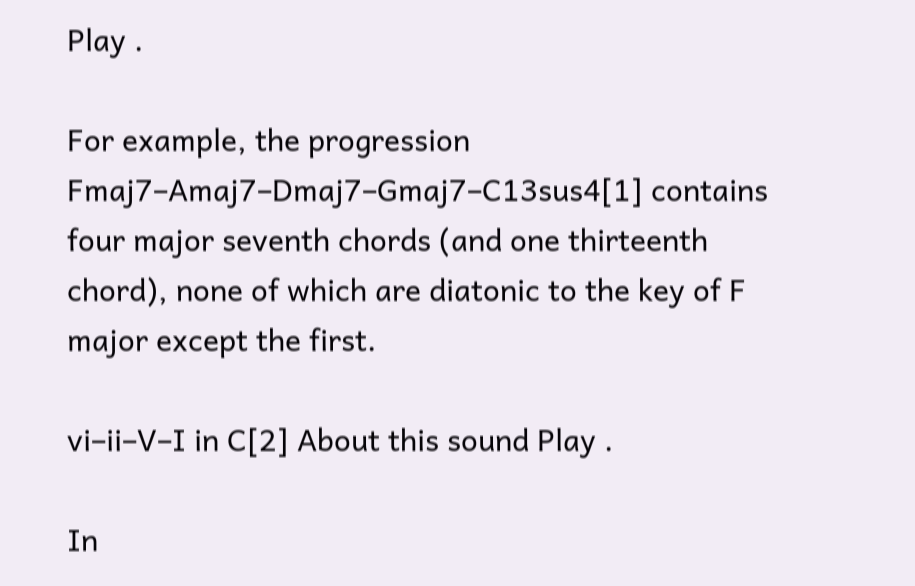Play .

For example, the progression Fmaj7–Amaj7–Dmaj7–Gmaj7–C13sus4[1] contains four major seventh chords (and one thirteenth chord), none of which are diatonic to the key of F major except the first.

vi–ii–V–I in C[2] About this sound Play .

In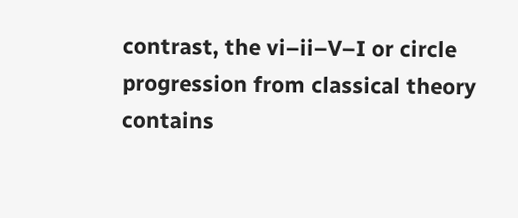contrast, the vi–ii–V–I or circle progression from classical theory contains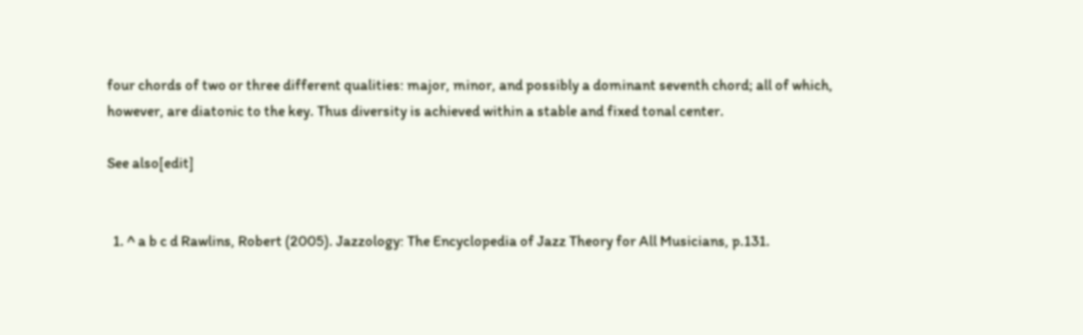four chords of two or three different qualities: major, minor, and possibly a dominant seventh chord; all of which, however, are diatonic to the key. Thus diversity is achieved within a stable and fixed tonal center.

See also[edit]


  1. ^ a b c d Rawlins, Robert (2005). Jazzology: The Encyclopedia of Jazz Theory for All Musicians, p.131.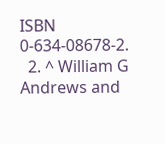ISBN 0-634-08678-2.
  2. ^ William G Andrews and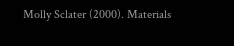Molly Sclater (2000). Materials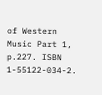of Western Music Part 1, p.227. ISBN 1-55122-034-2.